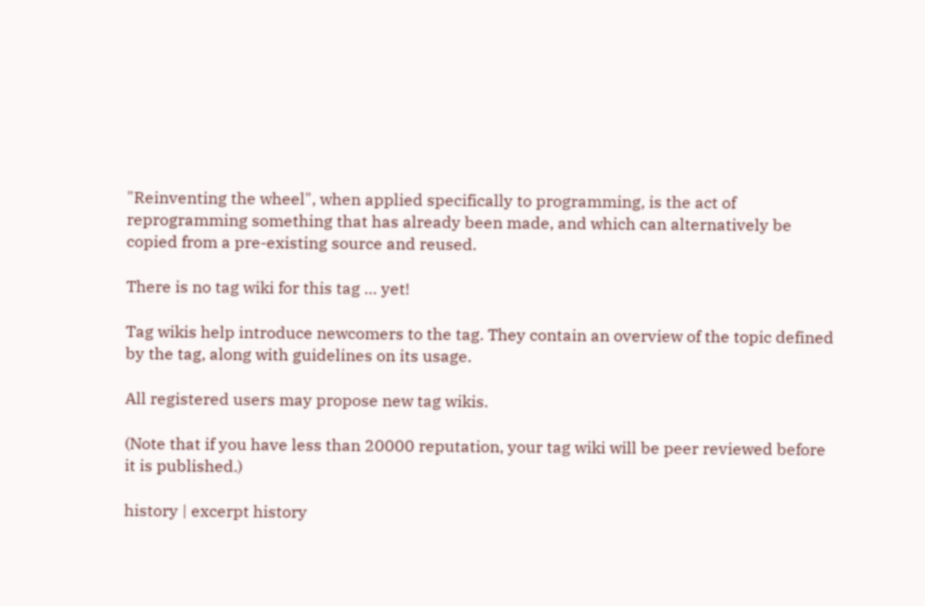"Reinventing the wheel", when applied specifically to programming, is the act of reprogramming something that has already been made, and which can alternatively be copied from a pre-existing source and reused.

There is no tag wiki for this tag … yet!

Tag wikis help introduce newcomers to the tag. They contain an overview of the topic defined by the tag, along with guidelines on its usage.

All registered users may propose new tag wikis.

(Note that if you have less than 20000 reputation, your tag wiki will be peer reviewed before it is published.)

history | excerpt history